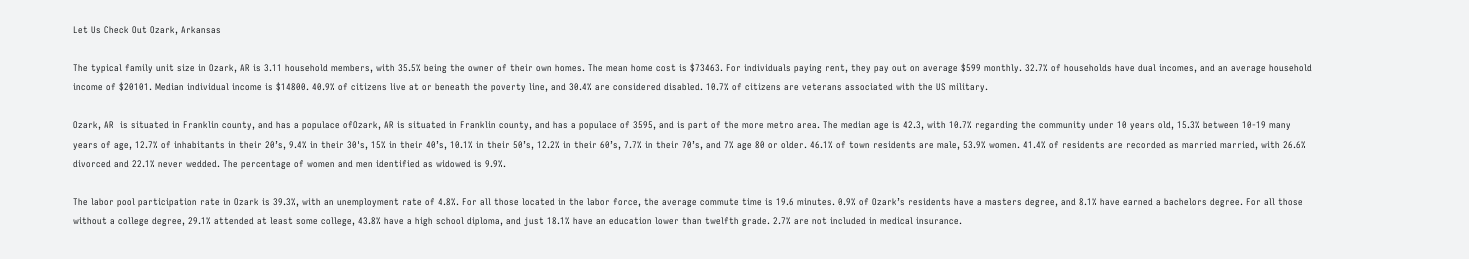Let Us Check Out Ozark, Arkansas

The typical family unit size in Ozark, AR is 3.11 household members, with 35.5% being the owner of their own homes. The mean home cost is $73463. For individuals paying rent, they pay out on average $599 monthly. 32.7% of households have dual incomes, and an average household income of $20101. Median individual income is $14800. 40.9% of citizens live at or beneath the poverty line, and 30.4% are considered disabled. 10.7% of citizens are veterans associated with the US military.

Ozark, AR  is situated in Franklin county, and has a populace ofOzark, AR is situated in Franklin county, and has a populace of 3595, and is part of the more metro area. The median age is 42.3, with 10.7% regarding the community under 10 years old, 15.3% between 10-19 many years of age, 12.7% of inhabitants in their 20’s, 9.4% in their 30's, 15% in their 40’s, 10.1% in their 50’s, 12.2% in their 60’s, 7.7% in their 70’s, and 7% age 80 or older. 46.1% of town residents are male, 53.9% women. 41.4% of residents are recorded as married married, with 26.6% divorced and 22.1% never wedded. The percentage of women and men identified as widowed is 9.9%.

The labor pool participation rate in Ozark is 39.3%, with an unemployment rate of 4.8%. For all those located in the labor force, the average commute time is 19.6 minutes. 0.9% of Ozark’s residents have a masters degree, and 8.1% have earned a bachelors degree. For all those without a college degree, 29.1% attended at least some college, 43.8% have a high school diploma, and just 18.1% have an education lower than twelfth grade. 2.7% are not included in medical insurance.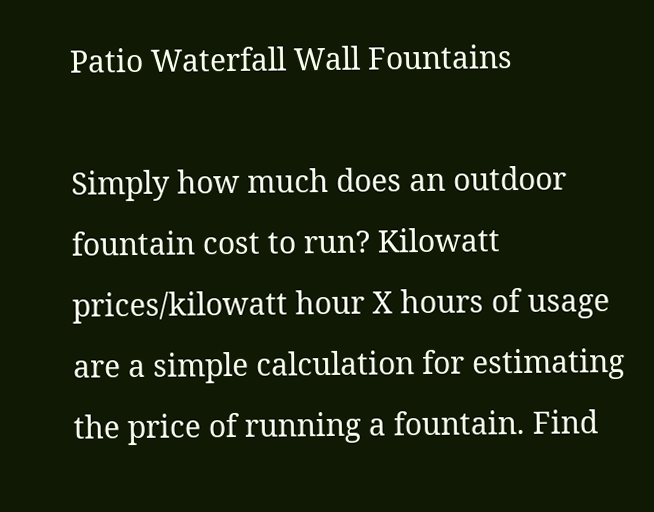Patio Waterfall Wall Fountains

Simply how much does an outdoor fountain cost to run? Kilowatt prices/kilowatt hour X hours of usage are a simple calculation for estimating the price of running a fountain. Find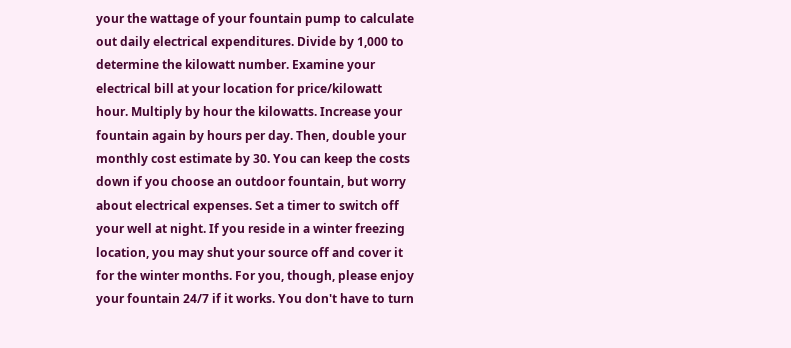your the wattage of your fountain pump to calculate out daily electrical expenditures. Divide by 1,000 to determine the kilowatt number. Examine your electrical bill at your location for price/kilowatt hour. Multiply by hour the kilowatts. Increase your fountain again by hours per day. Then, double your monthly cost estimate by 30. You can keep the costs down if you choose an outdoor fountain, but worry about electrical expenses. Set a timer to switch off your well at night. If you reside in a winter freezing location, you may shut your source off and cover it for the winter months. For you, though, please enjoy your fountain 24/7 if it works. You don't have to turn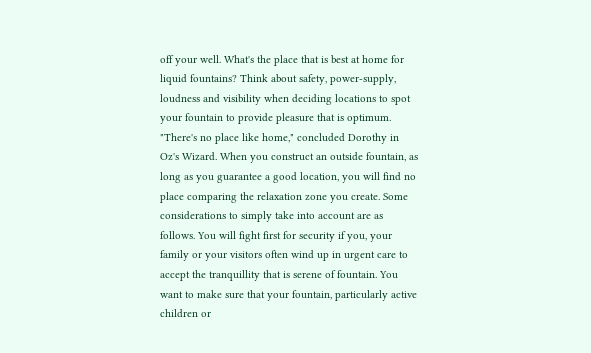off your well. What's the place that is best at home for liquid fountains? Think about safety, power-supply, loudness and visibility when deciding locations to spot your fountain to provide pleasure that is optimum. "There's no place like home," concluded Dorothy in Oz's Wizard. When you construct an outside fountain, as long as you guarantee a good location, you will find no place comparing the relaxation zone you create. Some considerations to simply take into account are as follows. You will fight first for security if you, your family or your visitors often wind up in urgent care to accept the tranquillity that is serene of fountain. You want to make sure that your fountain, particularly active children or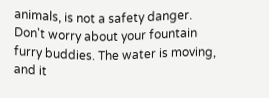animals, is not a safety danger. Don't worry about your fountain furry buddies. The water is moving, and it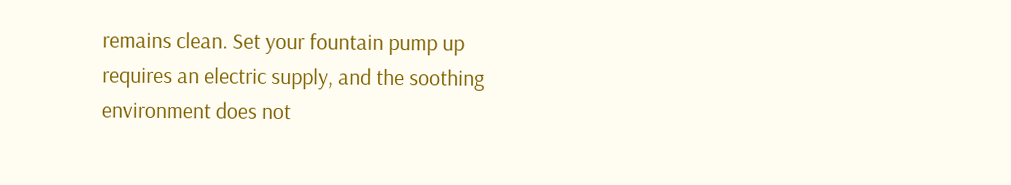remains clean. Set your fountain pump up requires an electric supply, and the soothing environment does not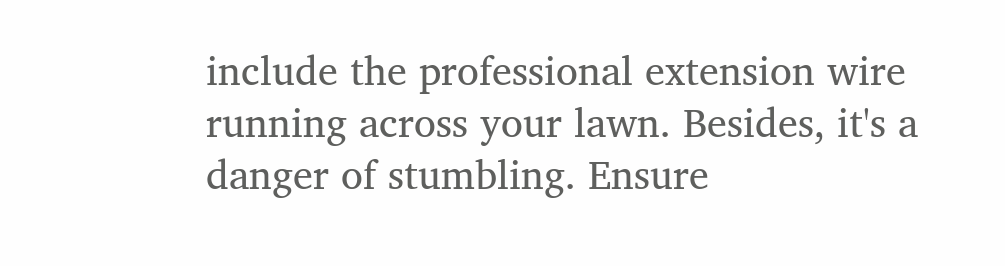include the professional extension wire running across your lawn. Besides, it's a danger of stumbling. Ensure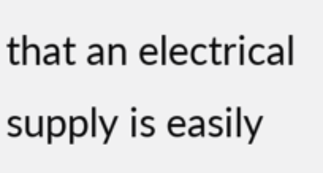that an electrical supply is easily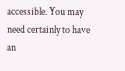accessible. You may need certainly to have an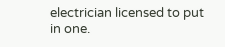electrician licensed to put in one.